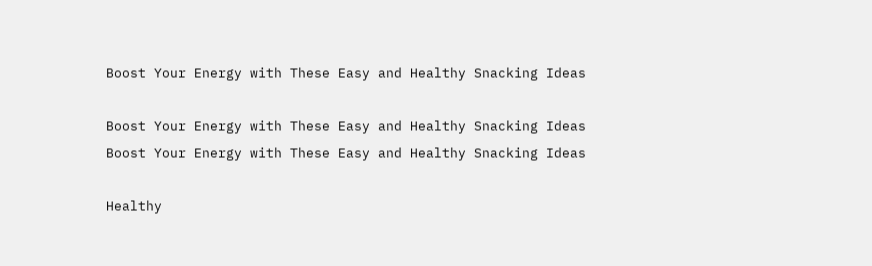Boost Your Energy with These Easy and Healthy Snacking Ideas

Boost Your Energy with These Easy and Healthy Snacking Ideas
Boost Your Energy with These Easy and Healthy Snacking Ideas

Healthy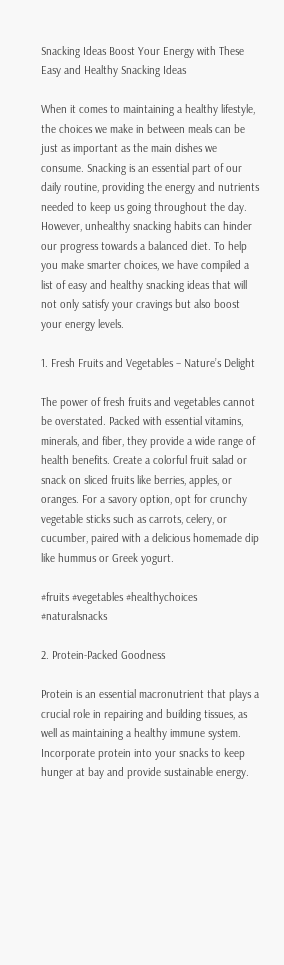Snacking Ideas Boost Your Energy with These Easy and Healthy Snacking Ideas

When it comes to maintaining a healthy lifestyle, the choices we make in between meals can be just as important as the main dishes we consume. Snacking is an essential part of our daily routine, providing the energy and nutrients needed to keep us going throughout the day. However, unhealthy snacking habits can hinder our progress towards a balanced diet. To help you make smarter choices, we have compiled a list of easy and healthy snacking ideas that will not only satisfy your cravings but also boost your energy levels.

1. Fresh Fruits and Vegetables – Nature’s Delight

The power of fresh fruits and vegetables cannot be overstated. Packed with essential vitamins, minerals, and fiber, they provide a wide range of health benefits. Create a colorful fruit salad or snack on sliced fruits like berries, apples, or oranges. For a savory option, opt for crunchy vegetable sticks such as carrots, celery, or cucumber, paired with a delicious homemade dip like hummus or Greek yogurt.

#fruits #vegetables #healthychoices #naturalsnacks

2. Protein-Packed Goodness

Protein is an essential macronutrient that plays a crucial role in repairing and building tissues, as well as maintaining a healthy immune system. Incorporate protein into your snacks to keep hunger at bay and provide sustainable energy.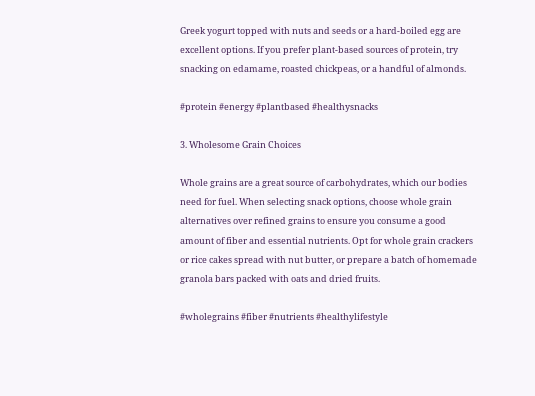Greek yogurt topped with nuts and seeds or a hard-boiled egg are excellent options. If you prefer plant-based sources of protein, try snacking on edamame, roasted chickpeas, or a handful of almonds.

#protein #energy #plantbased #healthysnacks

3. Wholesome Grain Choices

Whole grains are a great source of carbohydrates, which our bodies need for fuel. When selecting snack options, choose whole grain alternatives over refined grains to ensure you consume a good amount of fiber and essential nutrients. Opt for whole grain crackers or rice cakes spread with nut butter, or prepare a batch of homemade granola bars packed with oats and dried fruits.

#wholegrains #fiber #nutrients #healthylifestyle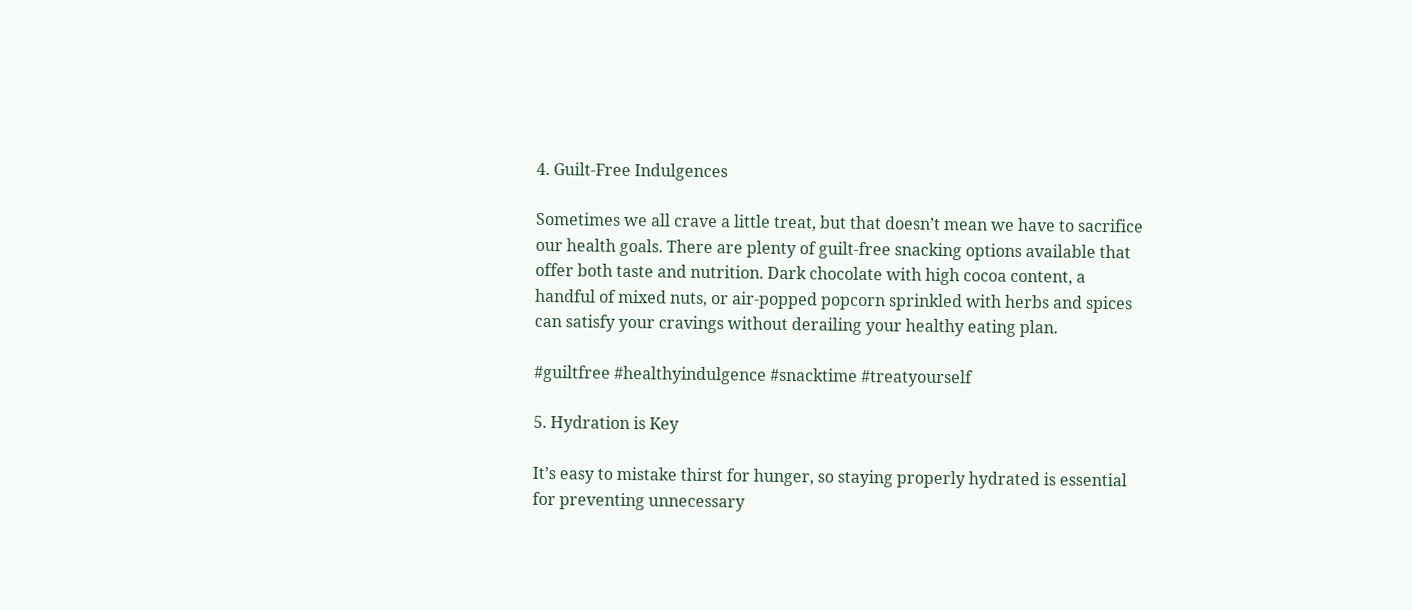4. Guilt-Free Indulgences

Sometimes we all crave a little treat, but that doesn’t mean we have to sacrifice our health goals. There are plenty of guilt-free snacking options available that offer both taste and nutrition. Dark chocolate with high cocoa content, a handful of mixed nuts, or air-popped popcorn sprinkled with herbs and spices can satisfy your cravings without derailing your healthy eating plan.

#guiltfree #healthyindulgence #snacktime #treatyourself

5. Hydration is Key

It’s easy to mistake thirst for hunger, so staying properly hydrated is essential for preventing unnecessary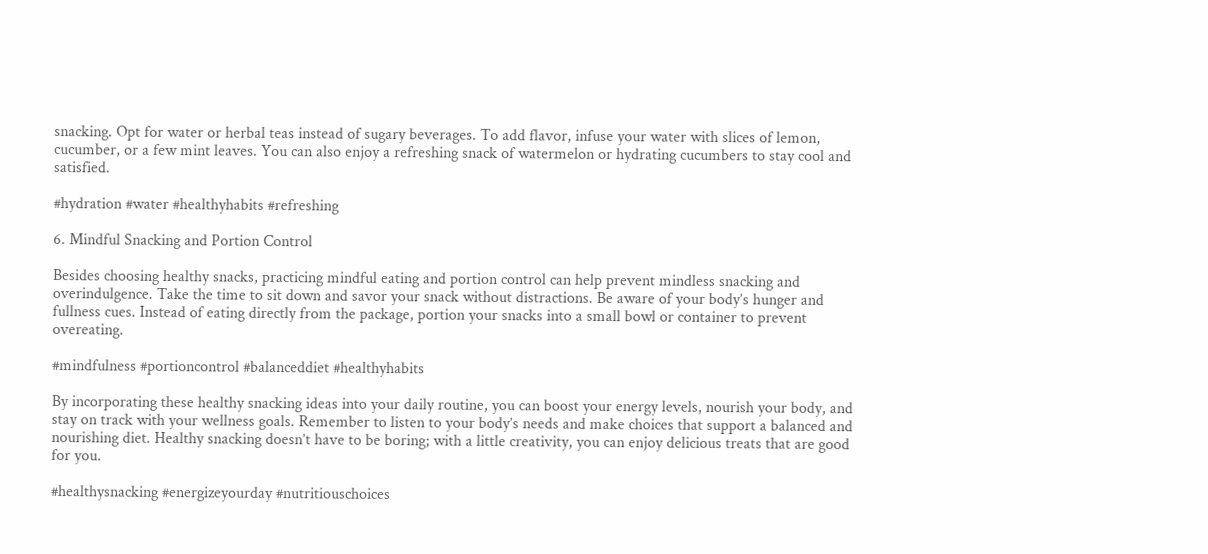snacking. Opt for water or herbal teas instead of sugary beverages. To add flavor, infuse your water with slices of lemon, cucumber, or a few mint leaves. You can also enjoy a refreshing snack of watermelon or hydrating cucumbers to stay cool and satisfied.

#hydration #water #healthyhabits #refreshing

6. Mindful Snacking and Portion Control

Besides choosing healthy snacks, practicing mindful eating and portion control can help prevent mindless snacking and overindulgence. Take the time to sit down and savor your snack without distractions. Be aware of your body’s hunger and fullness cues. Instead of eating directly from the package, portion your snacks into a small bowl or container to prevent overeating.

#mindfulness #portioncontrol #balanceddiet #healthyhabits

By incorporating these healthy snacking ideas into your daily routine, you can boost your energy levels, nourish your body, and stay on track with your wellness goals. Remember to listen to your body’s needs and make choices that support a balanced and nourishing diet. Healthy snacking doesn’t have to be boring; with a little creativity, you can enjoy delicious treats that are good for you.

#healthysnacking #energizeyourday #nutritiouschoices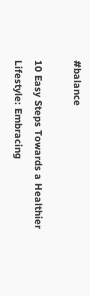#balance

10 Easy Steps Towards a Healthier Lifestyle: Embracing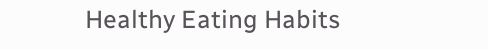Healthy Eating Habits